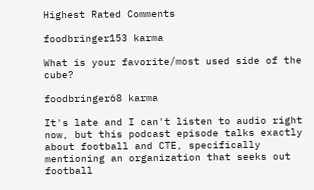Highest Rated Comments

foodbringer153 karma

What is your favorite/most used side of the cube?

foodbringer68 karma

It's late and I can't listen to audio right now, but this podcast episode talks exactly about football and CTE, specifically mentioning an organization that seeks out football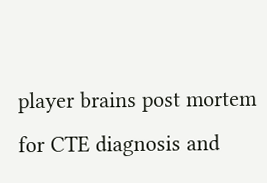player brains post mortem for CTE diagnosis and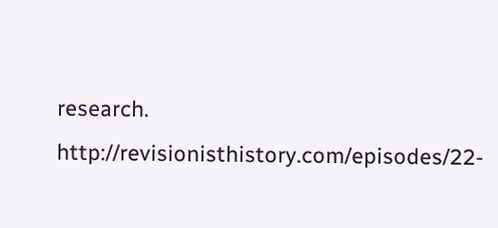research. http://revisionisthistory.com/episodes/22-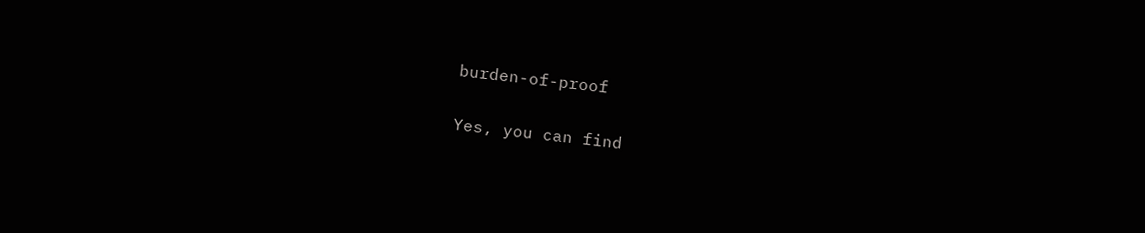burden-of-proof

Yes, you can find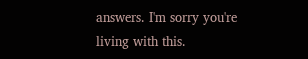answers. I'm sorry you're living with this.